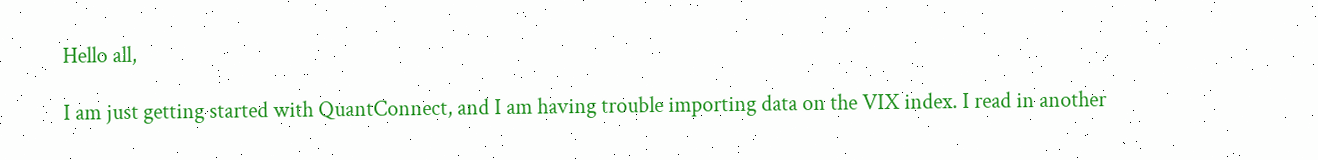Hello all,

I am just getting started with QuantConnect, and I am having trouble importing data on the VIX index. I read in another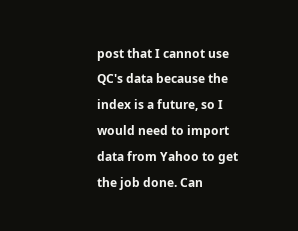post that I cannot use QC's data because the index is a future, so I would need to import data from Yahoo to get the job done. Can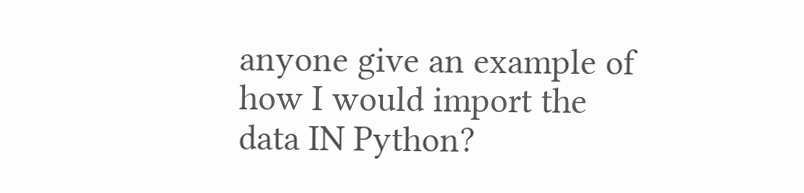anyone give an example of how I would import the data IN Python?